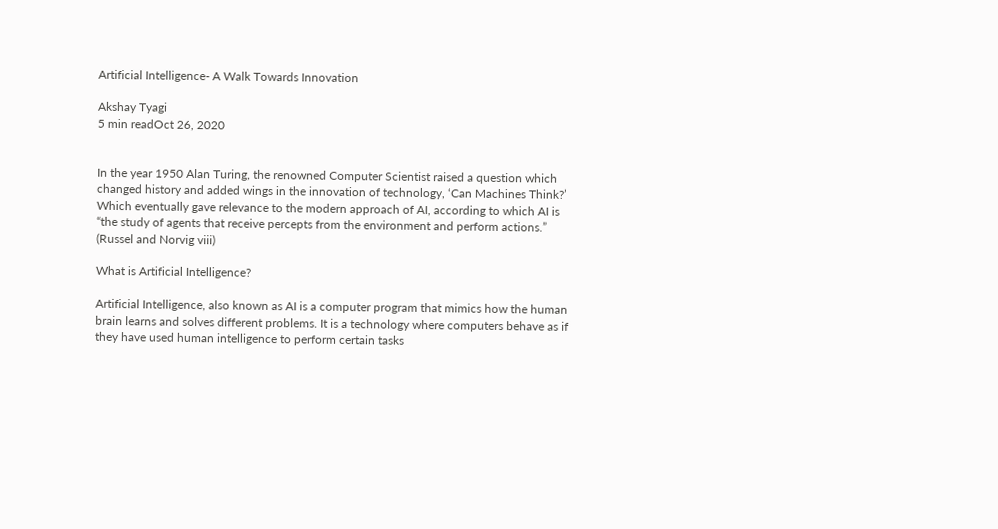Artificial Intelligence- A Walk Towards Innovation

Akshay Tyagi
5 min readOct 26, 2020


In the year 1950 Alan Turing, the renowned Computer Scientist raised a question which changed history and added wings in the innovation of technology, ‘Can Machines Think?’ Which eventually gave relevance to the modern approach of AI, according to which AI is “the study of agents that receive percepts from the environment and perform actions.” (Russel and Norvig viii)

What is Artificial Intelligence?

Artificial Intelligence, also known as AI is a computer program that mimics how the human brain learns and solves different problems. It is a technology where computers behave as if they have used human intelligence to perform certain tasks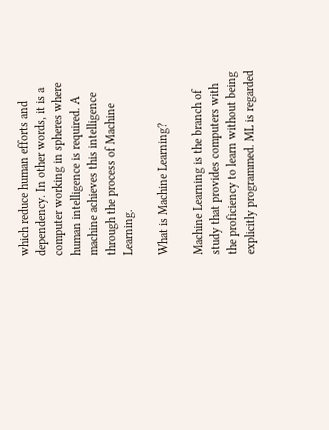which reduce human efforts and dependency. In other words, it is a computer working in spheres where human intelligence is required. A machine achieves this intelligence through the process of Machine Learning.

What is Machine Learning?

Machine Learning is the branch of study that provides computers with the proficiency to learn without being explicitly programmed. ML is regarded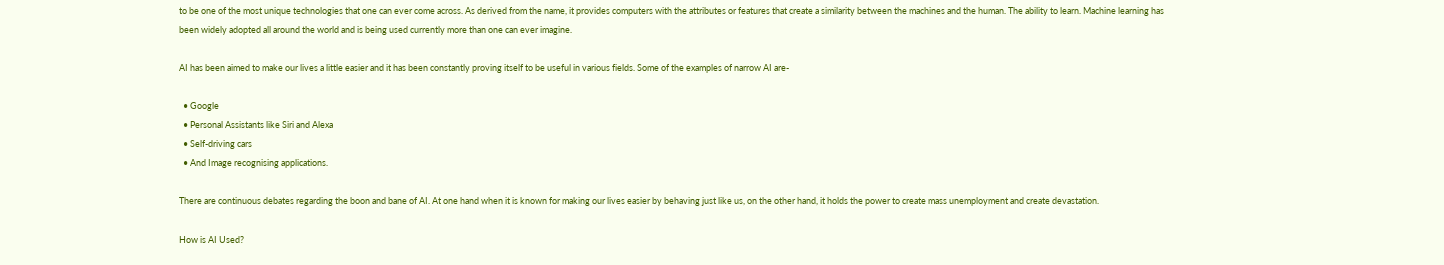to be one of the most unique technologies that one can ever come across. As derived from the name, it provides computers with the attributes or features that create a similarity between the machines and the human. The ability to learn. Machine learning has been widely adopted all around the world and is being used currently more than one can ever imagine.

AI has been aimed to make our lives a little easier and it has been constantly proving itself to be useful in various fields. Some of the examples of narrow AI are-

  • Google
  • Personal Assistants like Siri and Alexa
  • Self-driving cars
  • And Image recognising applications.

There are continuous debates regarding the boon and bane of AI. At one hand when it is known for making our lives easier by behaving just like us, on the other hand, it holds the power to create mass unemployment and create devastation.

How is AI Used?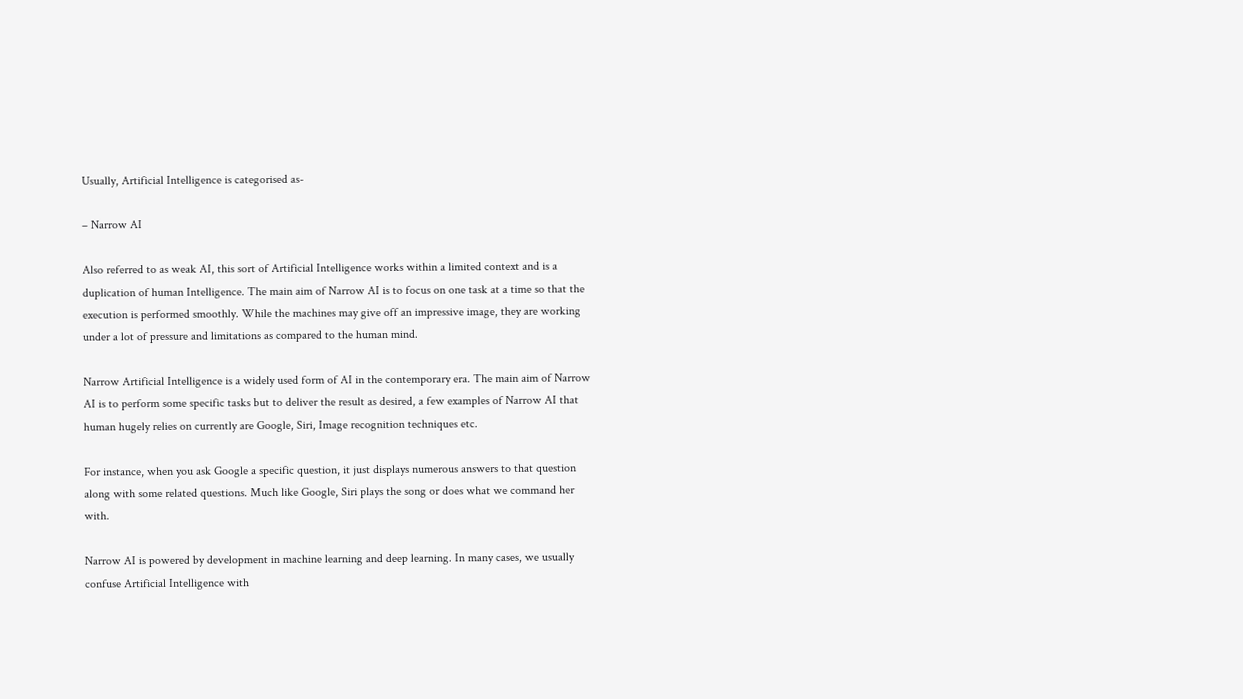Usually, Artificial Intelligence is categorised as-

– Narrow AI

Also referred to as weak AI, this sort of Artificial Intelligence works within a limited context and is a duplication of human Intelligence. The main aim of Narrow AI is to focus on one task at a time so that the execution is performed smoothly. While the machines may give off an impressive image, they are working under a lot of pressure and limitations as compared to the human mind.

Narrow Artificial Intelligence is a widely used form of AI in the contemporary era. The main aim of Narrow AI is to perform some specific tasks but to deliver the result as desired, a few examples of Narrow AI that human hugely relies on currently are Google, Siri, Image recognition techniques etc.

For instance, when you ask Google a specific question, it just displays numerous answers to that question along with some related questions. Much like Google, Siri plays the song or does what we command her with.

Narrow AI is powered by development in machine learning and deep learning. In many cases, we usually confuse Artificial Intelligence with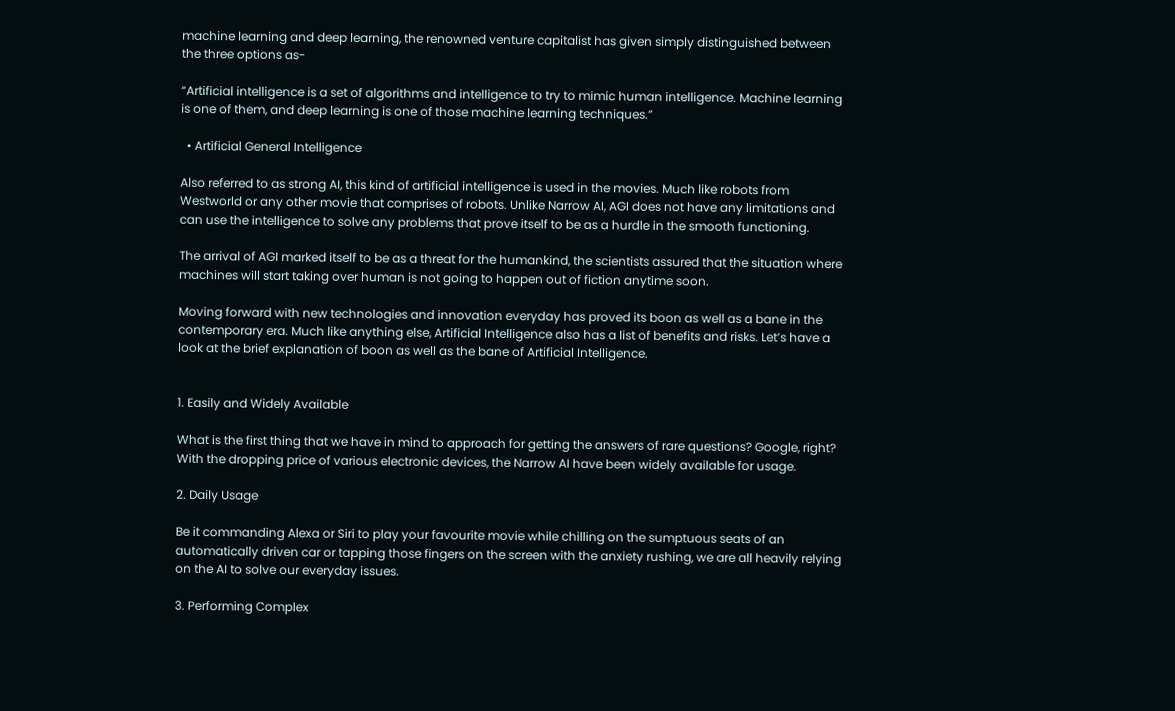machine learning and deep learning, the renowned venture capitalist has given simply distinguished between the three options as-

“Artificial intelligence is a set of algorithms and intelligence to try to mimic human intelligence. Machine learning is one of them, and deep learning is one of those machine learning techniques.”

  • Artificial General Intelligence

Also referred to as strong AI, this kind of artificial intelligence is used in the movies. Much like robots from Westworld or any other movie that comprises of robots. Unlike Narrow AI, AGI does not have any limitations and can use the intelligence to solve any problems that prove itself to be as a hurdle in the smooth functioning.

The arrival of AGI marked itself to be as a threat for the humankind, the scientists assured that the situation where machines will start taking over human is not going to happen out of fiction anytime soon.

Moving forward with new technologies and innovation everyday has proved its boon as well as a bane in the contemporary era. Much like anything else, Artificial Intelligence also has a list of benefits and risks. Let’s have a look at the brief explanation of boon as well as the bane of Artificial Intelligence.


1. Easily and Widely Available

What is the first thing that we have in mind to approach for getting the answers of rare questions? Google, right? With the dropping price of various electronic devices, the Narrow AI have been widely available for usage.

2. Daily Usage

Be it commanding Alexa or Siri to play your favourite movie while chilling on the sumptuous seats of an automatically driven car or tapping those fingers on the screen with the anxiety rushing, we are all heavily relying on the AI to solve our everyday issues.

3. Performing Complex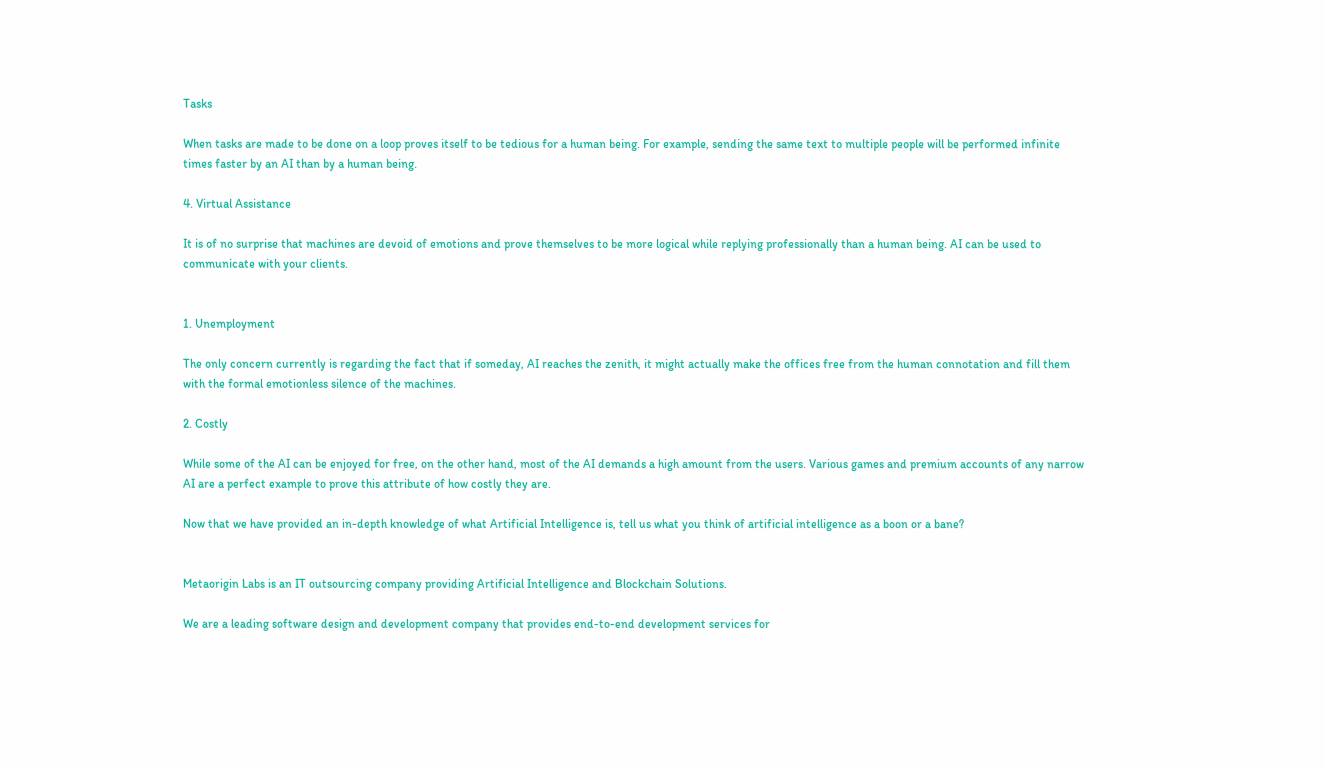Tasks

When tasks are made to be done on a loop proves itself to be tedious for a human being. For example, sending the same text to multiple people will be performed infinite times faster by an AI than by a human being.

4. Virtual Assistance

It is of no surprise that machines are devoid of emotions and prove themselves to be more logical while replying professionally than a human being. AI can be used to communicate with your clients.


1. Unemployment

The only concern currently is regarding the fact that if someday, AI reaches the zenith, it might actually make the offices free from the human connotation and fill them with the formal emotionless silence of the machines.

2. Costly

While some of the AI can be enjoyed for free, on the other hand, most of the AI demands a high amount from the users. Various games and premium accounts of any narrow AI are a perfect example to prove this attribute of how costly they are.

Now that we have provided an in-depth knowledge of what Artificial Intelligence is, tell us what you think of artificial intelligence as a boon or a bane?


Metaorigin Labs is an IT outsourcing company providing Artificial Intelligence and Blockchain Solutions.

We are a leading software design and development company that provides end-to-end development services for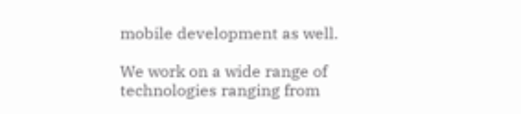mobile development as well.

We work on a wide range of technologies ranging from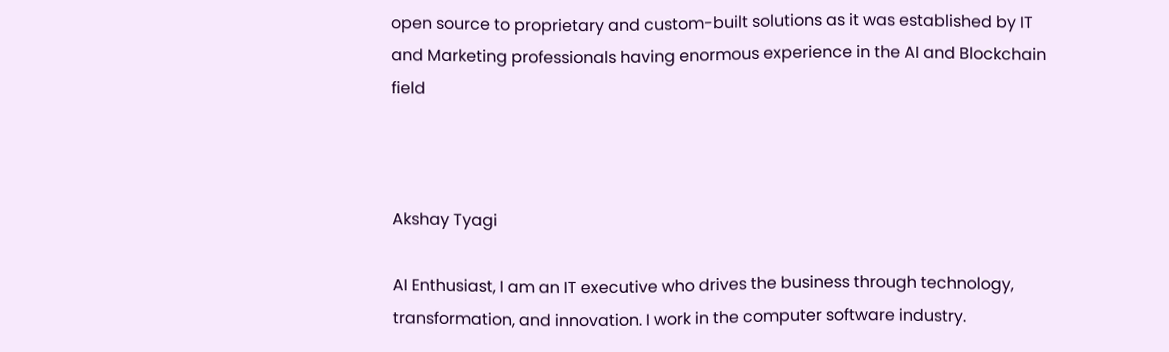open source to proprietary and custom-built solutions as it was established by IT and Marketing professionals having enormous experience in the AI and Blockchain field



Akshay Tyagi

AI Enthusiast, I am an IT executive who drives the business through technology, transformation, and innovation. I work in the computer software industry.